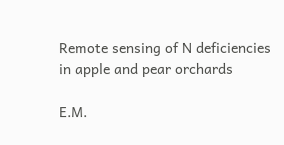Remote sensing of N deficiencies in apple and pear orchards

E.M.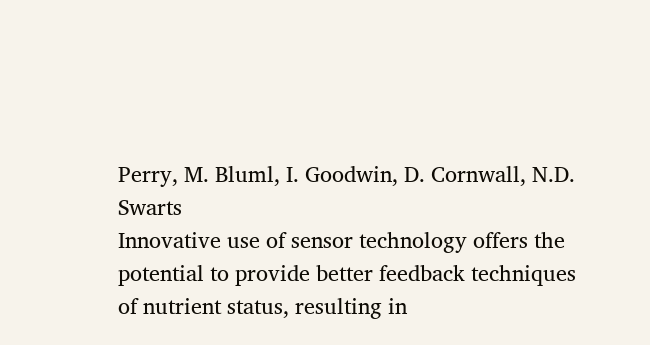Perry, M. Bluml, I. Goodwin, D. Cornwall, N.D. Swarts
Innovative use of sensor technology offers the potential to provide better feedback techniques of nutrient status, resulting in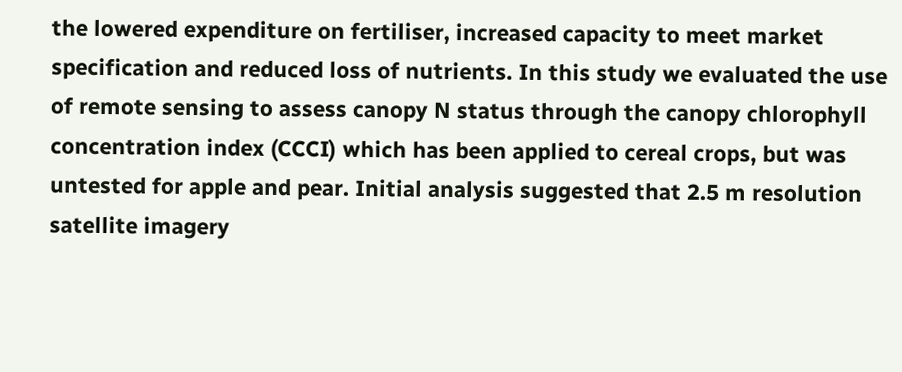the lowered expenditure on fertiliser, increased capacity to meet market specification and reduced loss of nutrients. In this study we evaluated the use of remote sensing to assess canopy N status through the canopy chlorophyll concentration index (CCCI) which has been applied to cereal crops, but was untested for apple and pear. Initial analysis suggested that 2.5 m resolution satellite imagery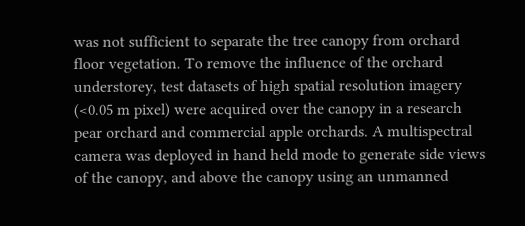was not sufficient to separate the tree canopy from orchard floor vegetation. To remove the influence of the orchard understorey, test datasets of high spatial resolution imagery (<0.05 m pixel) were acquired over the canopy in a research pear orchard and commercial apple orchards. A multispectral camera was deployed in hand held mode to generate side views of the canopy, and above the canopy using an unmanned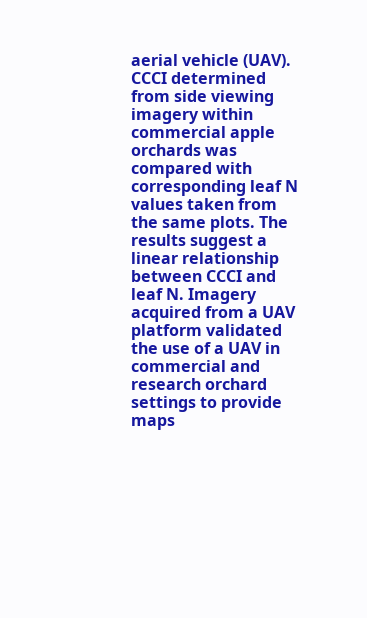aerial vehicle (UAV). CCCI determined from side viewing imagery within commercial apple orchards was compared with corresponding leaf N values taken from the same plots. The results suggest a linear relationship between CCCI and leaf N. Imagery acquired from a UAV platform validated the use of a UAV in commercial and research orchard settings to provide maps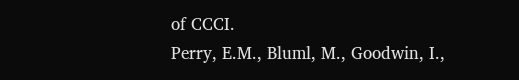of CCCI.
Perry, E.M., Bluml, M., Goodwin, I.,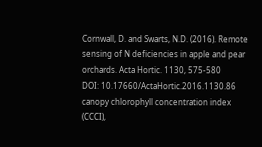Cornwall, D. and Swarts, N.D. (2016). Remote sensing of N deficiencies in apple and pear orchards. Acta Hortic. 1130, 575-580
DOI: 10.17660/ActaHortic.2016.1130.86
canopy chlorophyll concentration index (CCCI),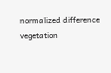normalized difference vegetation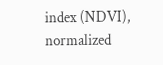index (NDVI), normalized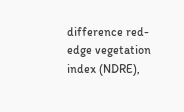difference red-edge vegetation index (NDRE),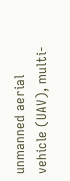unmanned aerial vehicle (UAV), multi-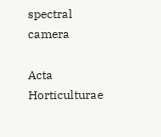spectral camera

Acta Horticulturae